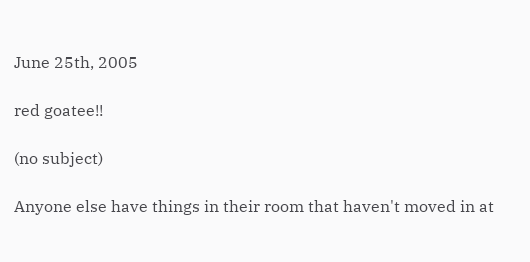June 25th, 2005

red goatee!!

(no subject)

Anyone else have things in their room that haven't moved in at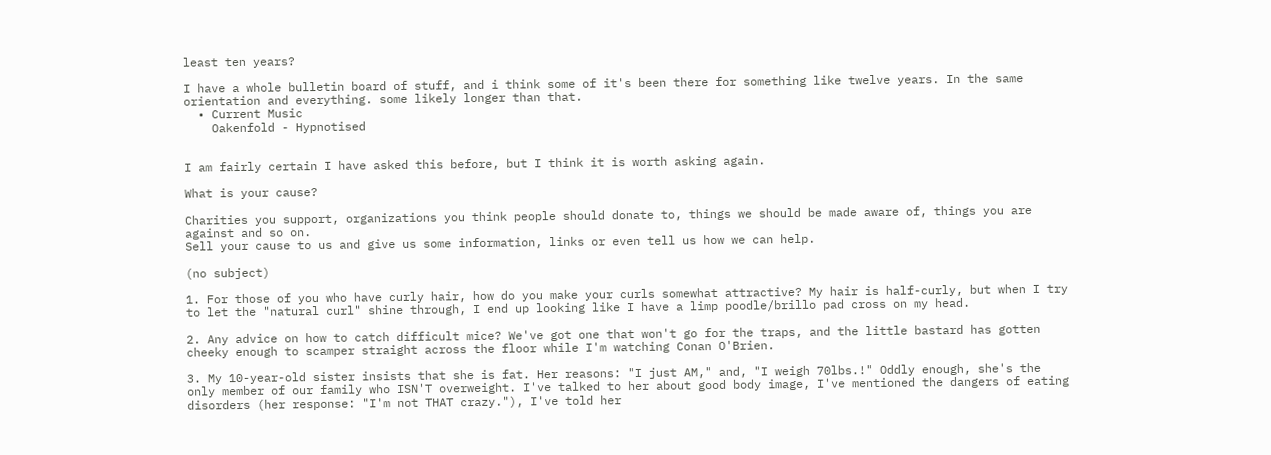least ten years?

I have a whole bulletin board of stuff, and i think some of it's been there for something like twelve years. In the same orientation and everything. some likely longer than that.
  • Current Music
    Oakenfold - Hypnotised


I am fairly certain I have asked this before, but I think it is worth asking again.

What is your cause?

Charities you support, organizations you think people should donate to, things we should be made aware of, things you are against and so on.
Sell your cause to us and give us some information, links or even tell us how we can help.

(no subject)

1. For those of you who have curly hair, how do you make your curls somewhat attractive? My hair is half-curly, but when I try to let the "natural curl" shine through, I end up looking like I have a limp poodle/brillo pad cross on my head.

2. Any advice on how to catch difficult mice? We've got one that won't go for the traps, and the little bastard has gotten cheeky enough to scamper straight across the floor while I'm watching Conan O'Brien.

3. My 10-year-old sister insists that she is fat. Her reasons: "I just AM," and, "I weigh 70lbs.!" Oddly enough, she's the only member of our family who ISN'T overweight. I've talked to her about good body image, I've mentioned the dangers of eating disorders (her response: "I'm not THAT crazy."), I've told her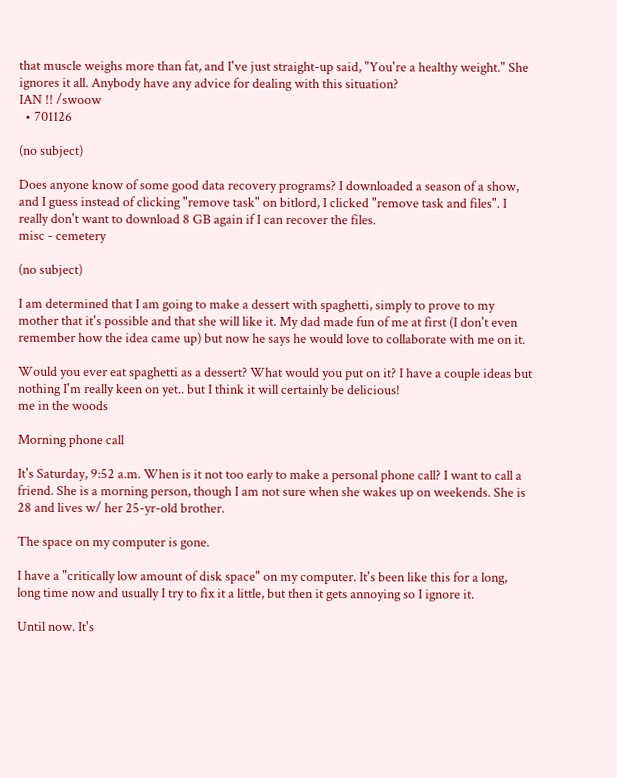that muscle weighs more than fat, and I've just straight-up said, "You're a healthy weight." She ignores it all. Anybody have any advice for dealing with this situation?
IAN !! /swoow
  • 701126

(no subject)

Does anyone know of some good data recovery programs? I downloaded a season of a show, and I guess instead of clicking "remove task" on bitlord, I clicked "remove task and files". I really don't want to download 8 GB again if I can recover the files.
misc - cemetery

(no subject)

I am determined that I am going to make a dessert with spaghetti, simply to prove to my mother that it's possible and that she will like it. My dad made fun of me at first (I don't even remember how the idea came up) but now he says he would love to collaborate with me on it.

Would you ever eat spaghetti as a dessert? What would you put on it? I have a couple ideas but nothing I'm really keen on yet.. but I think it will certainly be delicious!
me in the woods

Morning phone call

It's Saturday, 9:52 a.m. When is it not too early to make a personal phone call? I want to call a friend. She is a morning person, though I am not sure when she wakes up on weekends. She is 28 and lives w/ her 25-yr-old brother.

The space on my computer is gone.

I have a "critically low amount of disk space" on my computer. It's been like this for a long, long time now and usually I try to fix it a little, but then it gets annoying so I ignore it.

Until now. It's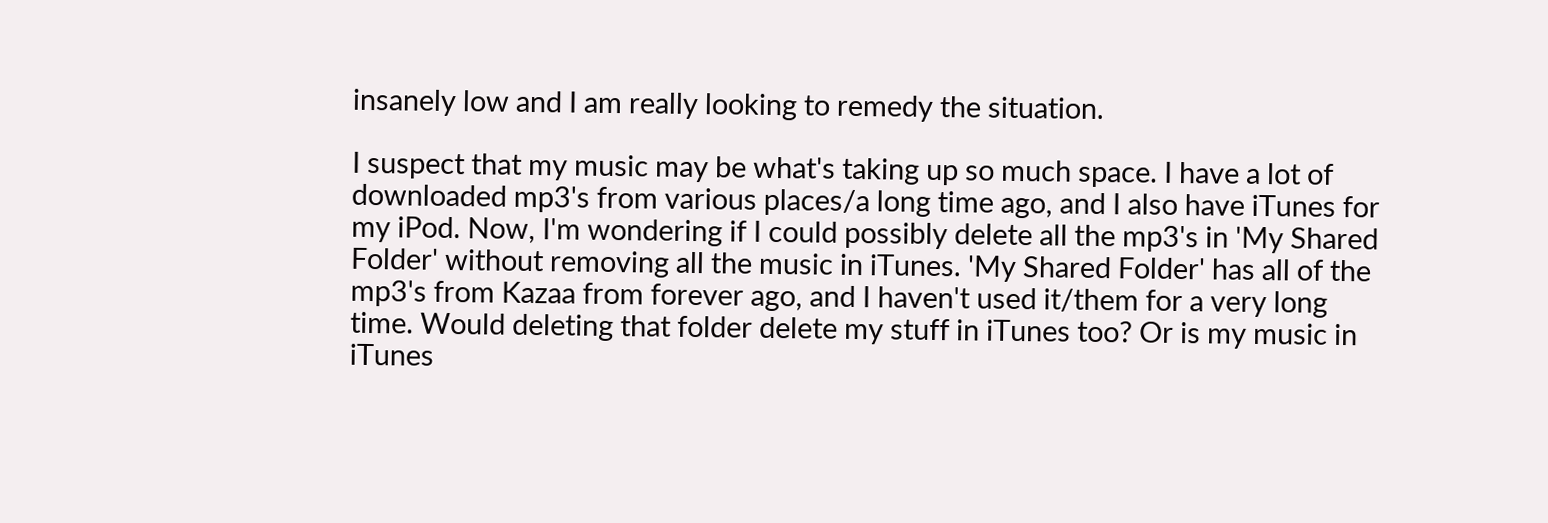insanely low and I am really looking to remedy the situation.

I suspect that my music may be what's taking up so much space. I have a lot of downloaded mp3's from various places/a long time ago, and I also have iTunes for my iPod. Now, I'm wondering if I could possibly delete all the mp3's in 'My Shared Folder' without removing all the music in iTunes. 'My Shared Folder' has all of the mp3's from Kazaa from forever ago, and I haven't used it/them for a very long time. Would deleting that folder delete my stuff in iTunes too? Or is my music in iTunes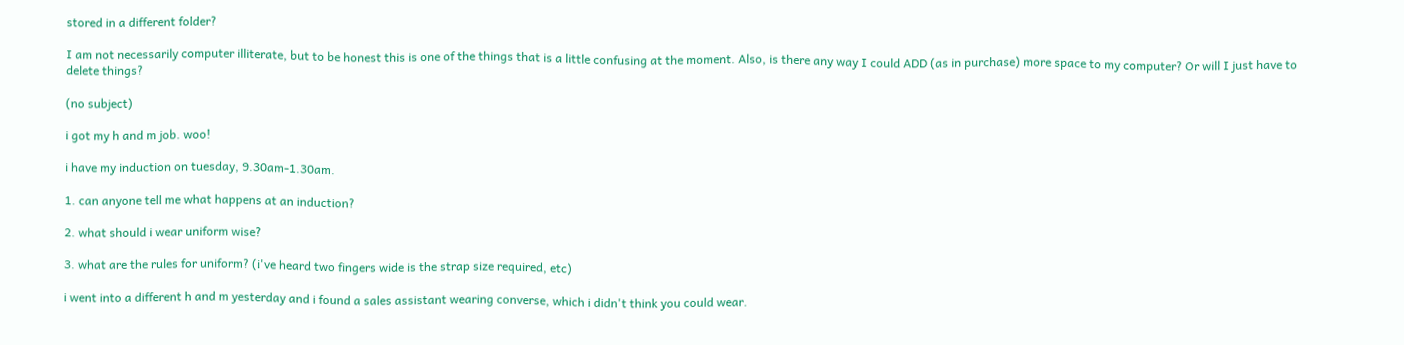stored in a different folder?

I am not necessarily computer illiterate, but to be honest this is one of the things that is a little confusing at the moment. Also, is there any way I could ADD (as in purchase) more space to my computer? Or will I just have to delete things?

(no subject)

i got my h and m job. woo!

i have my induction on tuesday, 9.30am-1.30am.

1. can anyone tell me what happens at an induction?

2. what should i wear uniform wise?

3. what are the rules for uniform? (i've heard two fingers wide is the strap size required, etc)

i went into a different h and m yesterday and i found a sales assistant wearing converse, which i didn't think you could wear.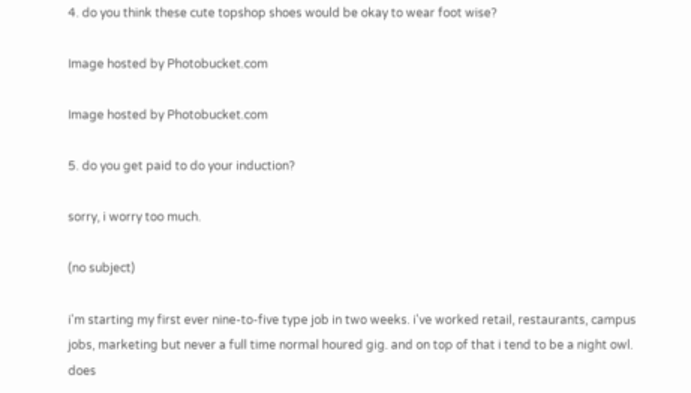4. do you think these cute topshop shoes would be okay to wear foot wise?

Image hosted by Photobucket.com

Image hosted by Photobucket.com

5. do you get paid to do your induction?

sorry, i worry too much.

(no subject)

i'm starting my first ever nine-to-five type job in two weeks. i've worked retail, restaurants, campus jobs, marketing but never a full time normal houred gig. and on top of that i tend to be a night owl. does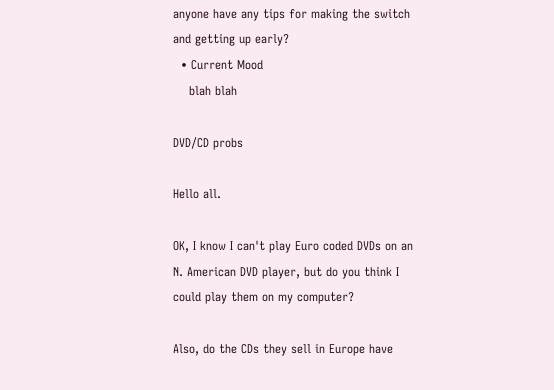anyone have any tips for making the switch and getting up early?
  • Current Mood
    blah blah

DVD/CD probs

Hello all.

OK, I know I can't play Euro coded DVDs on an N. American DVD player, but do you think I could play them on my computer?

Also, do the CDs they sell in Europe have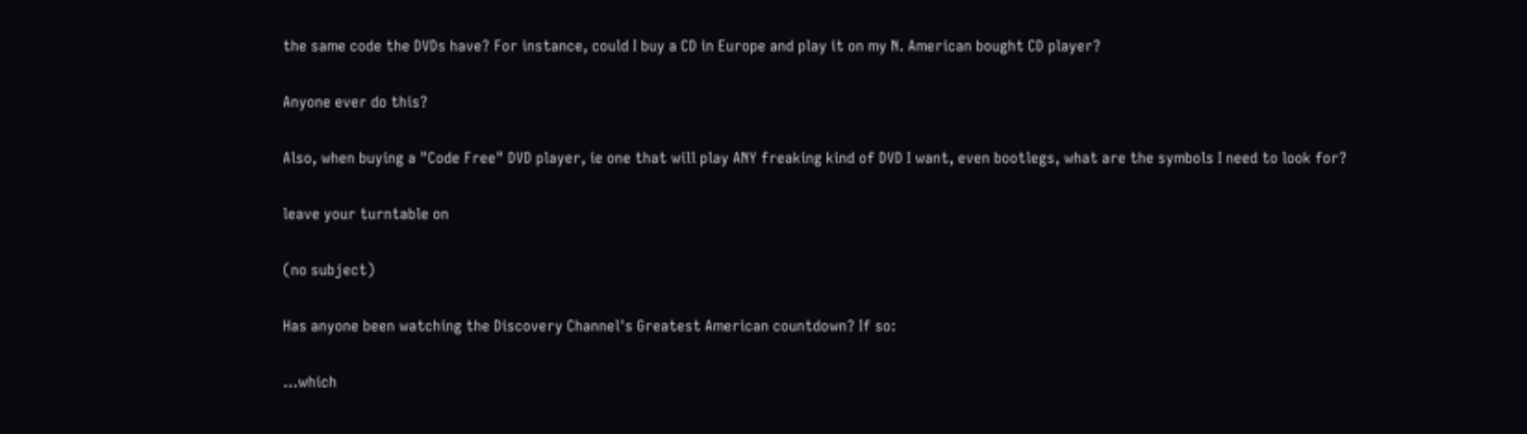the same code the DVDs have? For instance, could I buy a CD in Europe and play it on my N. American bought CD player?

Anyone ever do this?

Also, when buying a "Code Free" DVD player, ie one that will play ANY freaking kind of DVD I want, even bootlegs, what are the symbols I need to look for?

leave your turntable on

(no subject)

Has anyone been watching the Discovery Channel's Greatest American countdown? If so:

...which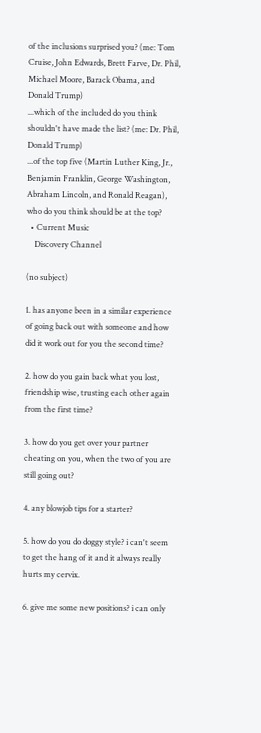of the inclusions surprised you? (me: Tom Cruise, John Edwards, Brett Farve, Dr. Phil, Michael Moore, Barack Obama, and Donald Trump)
...which of the included do you think shouldn't have made the list? (me: Dr. Phil, Donald Trump)
...of the top five (Martin Luther King, Jr., Benjamin Franklin, George Washington, Abraham Lincoln, and Ronald Reagan), who do you think should be at the top?
  • Current Music
    Discovery Channel

(no subject)

1. has anyone been in a similar experience of going back out with someone and how did it work out for you the second time?

2. how do you gain back what you lost, friendship wise, trusting each other again from the first time?

3. how do you get over your partner cheating on you, when the two of you are still going out?

4. any blowjob tips for a starter?

5. how do you do doggy style? i can't seem to get the hang of it and it always really hurts my cervix.

6. give me some new positions? i can only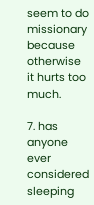seem to do missionary because otherwise it hurts too much.

7. has anyone ever considered sleeping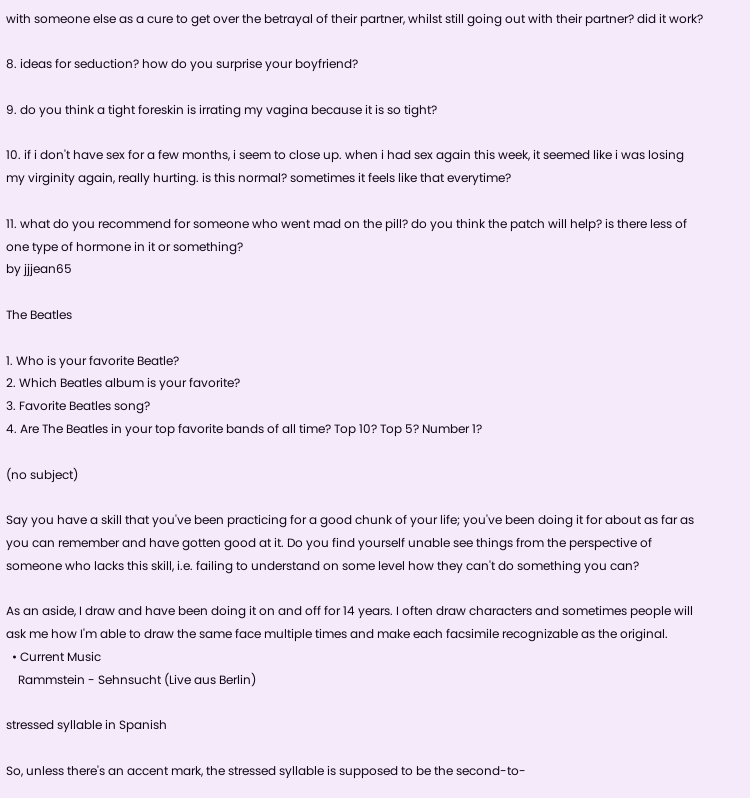with someone else as a cure to get over the betrayal of their partner, whilst still going out with their partner? did it work?

8. ideas for seduction? how do you surprise your boyfriend?

9. do you think a tight foreskin is irrating my vagina because it is so tight?

10. if i don't have sex for a few months, i seem to close up. when i had sex again this week, it seemed like i was losing my virginity again, really hurting. is this normal? sometimes it feels like that everytime?

11. what do you recommend for someone who went mad on the pill? do you think the patch will help? is there less of one type of hormone in it or something?
by jjjean65

The Beatles

1. Who is your favorite Beatle?
2. Which Beatles album is your favorite?
3. Favorite Beatles song?
4. Are The Beatles in your top favorite bands of all time? Top 10? Top 5? Number 1?

(no subject)

Say you have a skill that you've been practicing for a good chunk of your life; you've been doing it for about as far as you can remember and have gotten good at it. Do you find yourself unable see things from the perspective of someone who lacks this skill, i.e. failing to understand on some level how they can't do something you can?

As an aside, I draw and have been doing it on and off for 14 years. I often draw characters and sometimes people will ask me how I'm able to draw the same face multiple times and make each facsimile recognizable as the original.
  • Current Music
    Rammstein - Sehnsucht (Live aus Berlin)

stressed syllable in Spanish

So, unless there's an accent mark, the stressed syllable is supposed to be the second-to-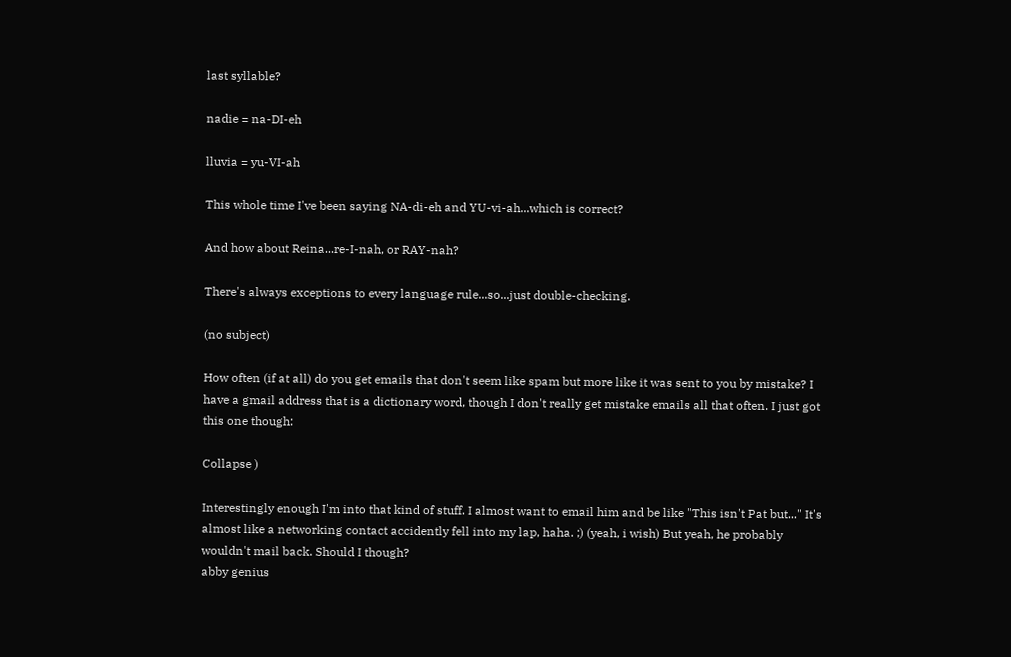last syllable?

nadie = na-DI-eh

lluvia = yu-VI-ah

This whole time I've been saying NA-di-eh and YU-vi-ah...which is correct?

And how about Reina...re-I-nah, or RAY-nah?

There's always exceptions to every language rule...so...just double-checking.

(no subject)

How often (if at all) do you get emails that don't seem like spam but more like it was sent to you by mistake? I have a gmail address that is a dictionary word, though I don't really get mistake emails all that often. I just got this one though:

Collapse )

Interestingly enough I'm into that kind of stuff. I almost want to email him and be like "This isn't Pat but..." It's almost like a networking contact accidently fell into my lap, haha. ;) (yeah, i wish) But yeah, he probably wouldn't mail back. Should I though?
abby genius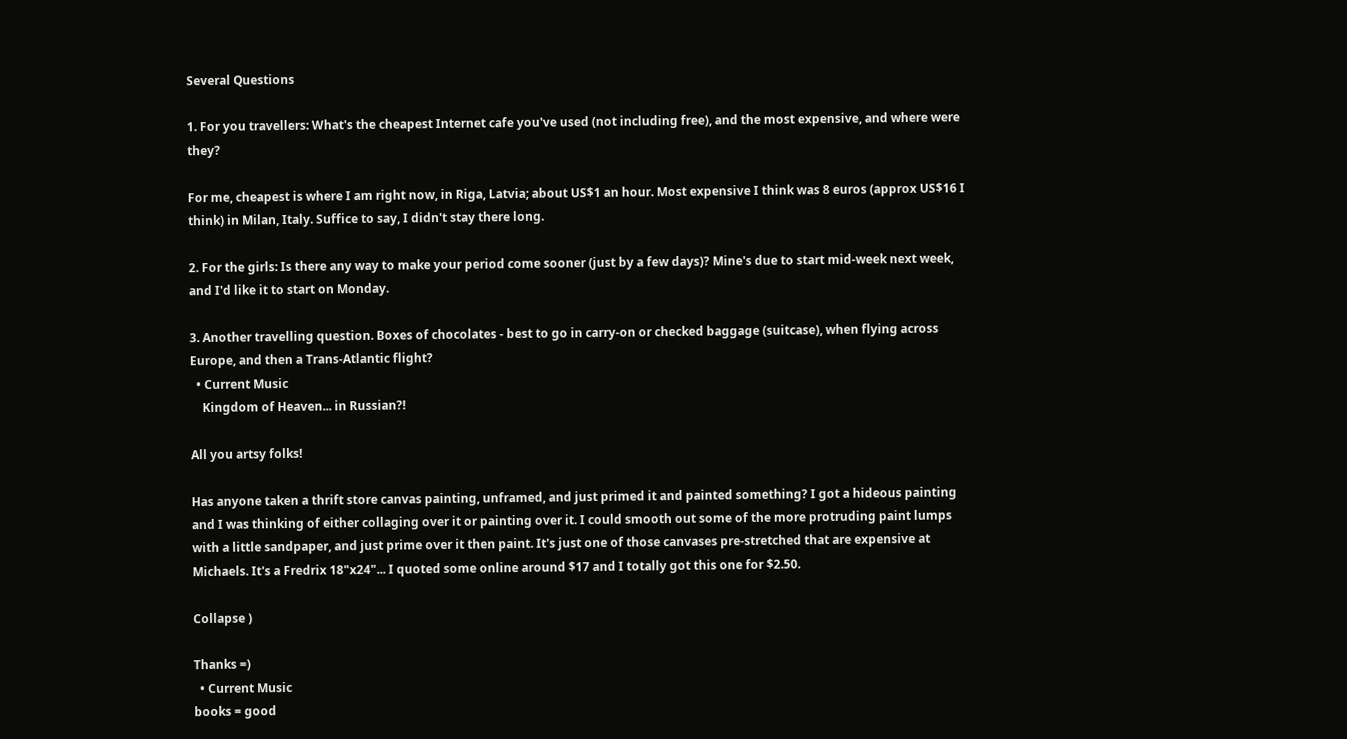Several Questions

1. For you travellers: What's the cheapest Internet cafe you've used (not including free), and the most expensive, and where were they?

For me, cheapest is where I am right now, in Riga, Latvia; about US$1 an hour. Most expensive I think was 8 euros (approx US$16 I think) in Milan, Italy. Suffice to say, I didn't stay there long.

2. For the girls: Is there any way to make your period come sooner (just by a few days)? Mine's due to start mid-week next week, and I'd like it to start on Monday.

3. Another travelling question. Boxes of chocolates - best to go in carry-on or checked baggage (suitcase), when flying across Europe, and then a Trans-Atlantic flight?
  • Current Music
    Kingdom of Heaven... in Russian?!

All you artsy folks!

Has anyone taken a thrift store canvas painting, unframed, and just primed it and painted something? I got a hideous painting and I was thinking of either collaging over it or painting over it. I could smooth out some of the more protruding paint lumps with a little sandpaper, and just prime over it then paint. It's just one of those canvases pre-stretched that are expensive at Michaels. It's a Fredrix 18"x24"... I quoted some online around $17 and I totally got this one for $2.50.

Collapse )

Thanks =)
  • Current Music
books = good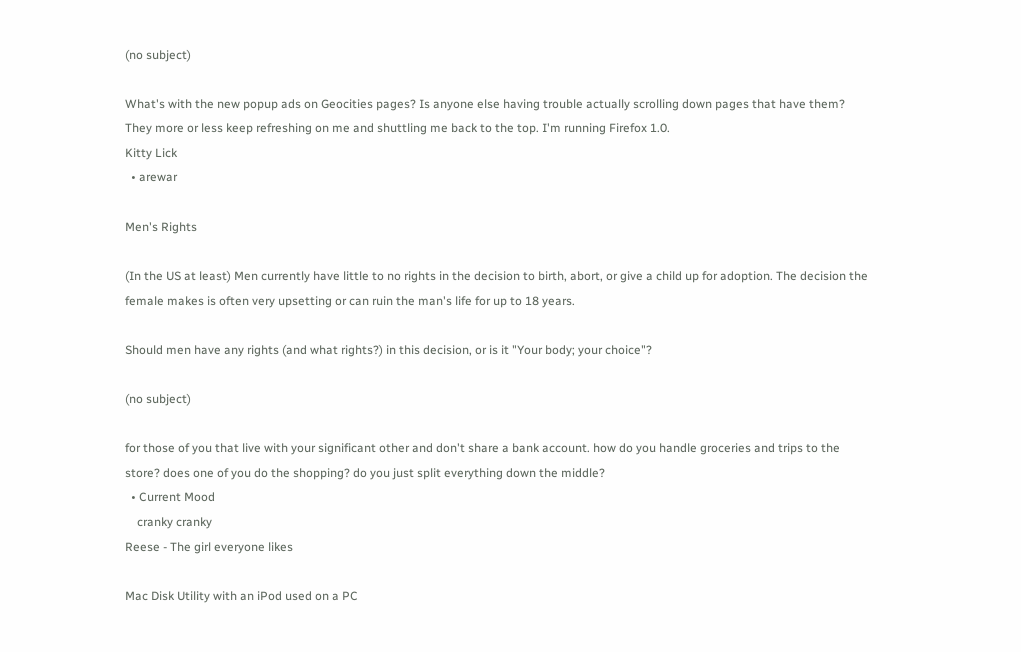(no subject)

What's with the new popup ads on Geocities pages? Is anyone else having trouble actually scrolling down pages that have them? They more or less keep refreshing on me and shuttling me back to the top. I'm running Firefox 1.0.
Kitty Lick
  • arewar

Men's Rights

(In the US at least) Men currently have little to no rights in the decision to birth, abort, or give a child up for adoption. The decision the female makes is often very upsetting or can ruin the man's life for up to 18 years.

Should men have any rights (and what rights?) in this decision, or is it "Your body; your choice"?

(no subject)

for those of you that live with your significant other and don't share a bank account. how do you handle groceries and trips to the store? does one of you do the shopping? do you just split everything down the middle?
  • Current Mood
    cranky cranky
Reese - The girl everyone likes

Mac Disk Utility with an iPod used on a PC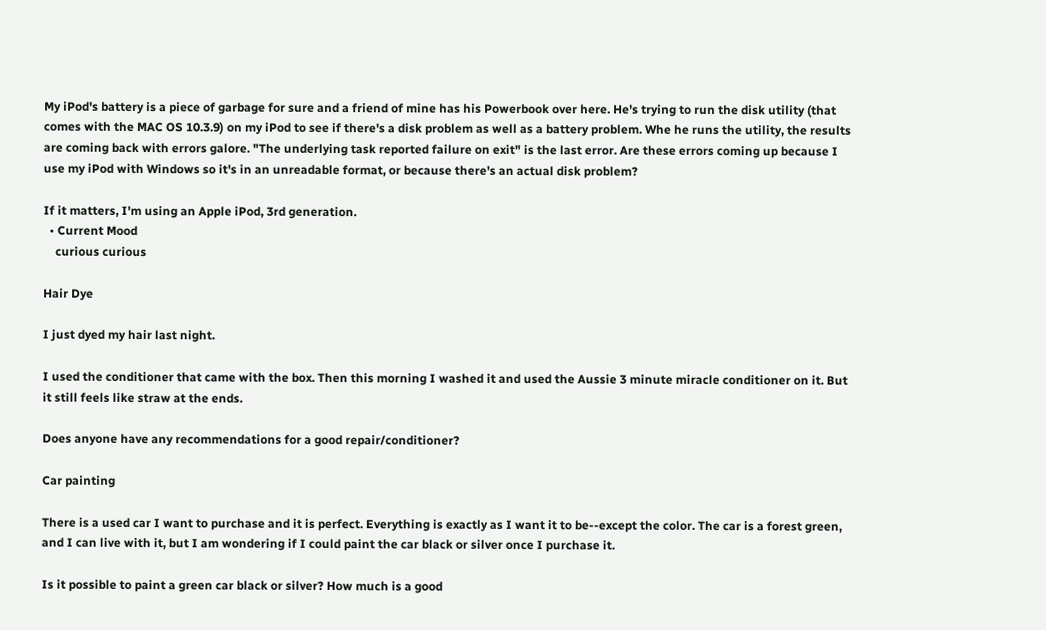My iPod's battery is a piece of garbage for sure and a friend of mine has his Powerbook over here. He's trying to run the disk utility (that comes with the MAC OS 10.3.9) on my iPod to see if there's a disk problem as well as a battery problem. Whe he runs the utility, the results are coming back with errors galore. "The underlying task reported failure on exit" is the last error. Are these errors coming up because I use my iPod with Windows so it's in an unreadable format, or because there's an actual disk problem?

If it matters, I'm using an Apple iPod, 3rd generation.
  • Current Mood
    curious curious

Hair Dye

I just dyed my hair last night.

I used the conditioner that came with the box. Then this morning I washed it and used the Aussie 3 minute miracle conditioner on it. But it still feels like straw at the ends.

Does anyone have any recommendations for a good repair/conditioner?

Car painting

There is a used car I want to purchase and it is perfect. Everything is exactly as I want it to be--except the color. The car is a forest green, and I can live with it, but I am wondering if I could paint the car black or silver once I purchase it.

Is it possible to paint a green car black or silver? How much is a good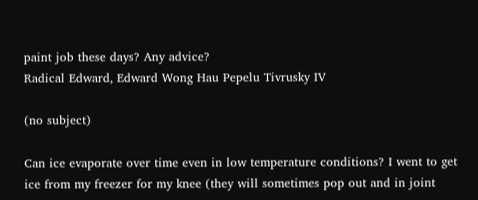paint job these days? Any advice?
Radical Edward, Edward Wong Hau Pepelu Tivrusky IV

(no subject)

Can ice evaporate over time even in low temperature conditions? I went to get ice from my freezer for my knee (they will sometimes pop out and in joint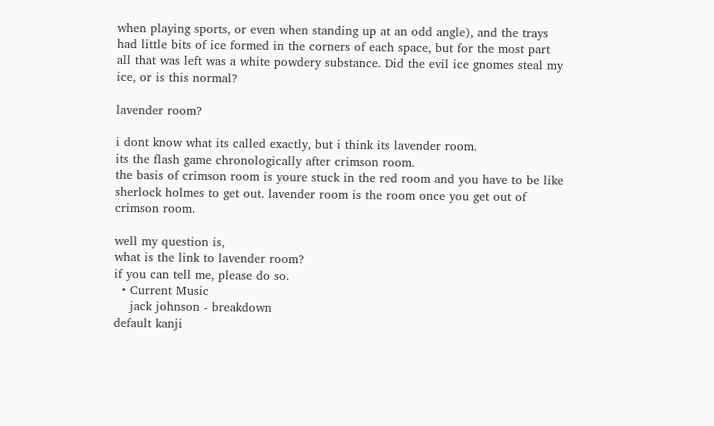when playing sports, or even when standing up at an odd angle), and the trays had little bits of ice formed in the corners of each space, but for the most part all that was left was a white powdery substance. Did the evil ice gnomes steal my ice, or is this normal?

lavender room?

i dont know what its called exactly, but i think its lavender room.
its the flash game chronologically after crimson room.
the basis of crimson room is youre stuck in the red room and you have to be like sherlock holmes to get out. lavender room is the room once you get out of crimson room.

well my question is,
what is the link to lavender room?
if you can tell me, please do so.
  • Current Music
    jack johnson - breakdown
default kanji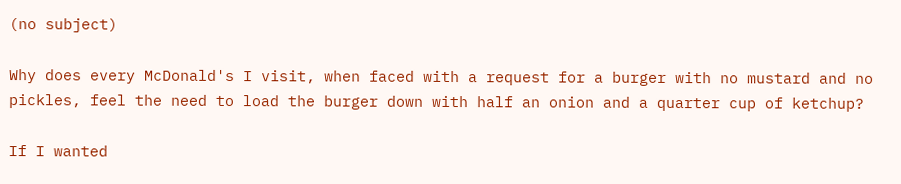(no subject)

Why does every McDonald's I visit, when faced with a request for a burger with no mustard and no pickles, feel the need to load the burger down with half an onion and a quarter cup of ketchup?

If I wanted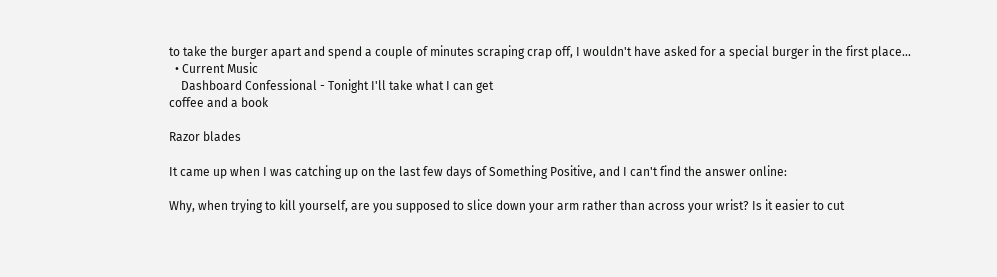to take the burger apart and spend a couple of minutes scraping crap off, I wouldn't have asked for a special burger in the first place...
  • Current Music
    Dashboard Confessional - Tonight I'll take what I can get
coffee and a book

Razor blades

It came up when I was catching up on the last few days of Something Positive, and I can't find the answer online:

Why, when trying to kill yourself, are you supposed to slice down your arm rather than across your wrist? Is it easier to cut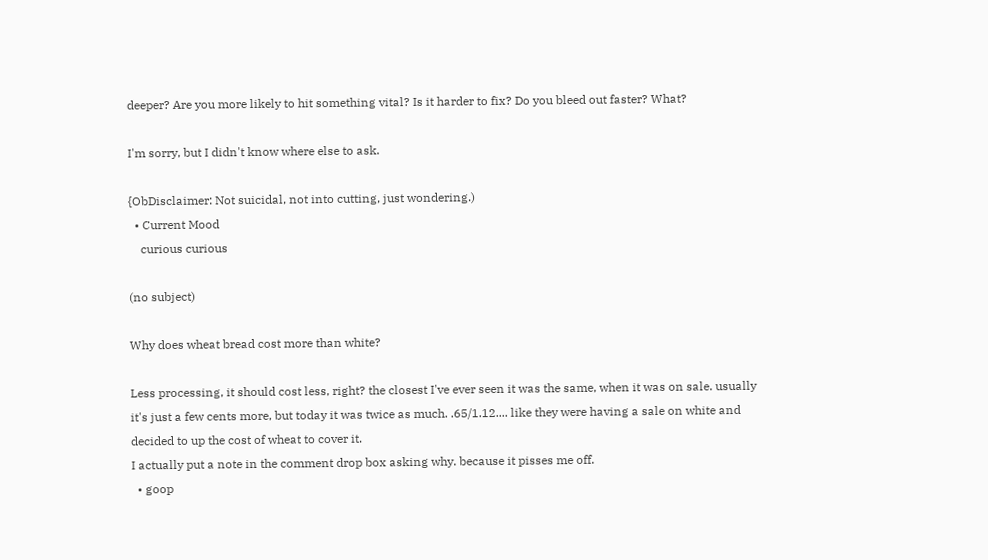deeper? Are you more likely to hit something vital? Is it harder to fix? Do you bleed out faster? What?

I'm sorry, but I didn't know where else to ask.

{ObDisclaimer: Not suicidal, not into cutting, just wondering.)
  • Current Mood
    curious curious

(no subject)

Why does wheat bread cost more than white?

Less processing, it should cost less, right? the closest I've ever seen it was the same, when it was on sale. usually it's just a few cents more, but today it was twice as much. .65/1.12.... like they were having a sale on white and decided to up the cost of wheat to cover it.
I actually put a note in the comment drop box asking why. because it pisses me off.
  • goop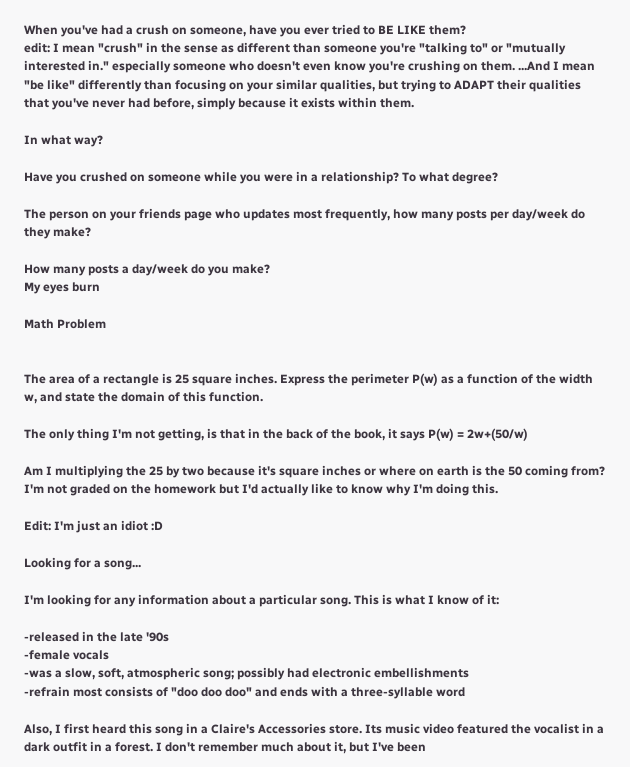When you've had a crush on someone, have you ever tried to BE LIKE them?
edit: I mean "crush" in the sense as different than someone you're "talking to" or "mutually interested in." especially someone who doesn't even know you're crushing on them. ...And I mean "be like" differently than focusing on your similar qualities, but trying to ADAPT their qualities that you've never had before, simply because it exists within them.

In what way?

Have you crushed on someone while you were in a relationship? To what degree?

The person on your friends page who updates most frequently, how many posts per day/week do they make?

How many posts a day/week do you make?
My eyes burn

Math Problem


The area of a rectangle is 25 square inches. Express the perimeter P(w) as a function of the width w, and state the domain of this function.

The only thing I'm not getting, is that in the back of the book, it says P(w) = 2w+(50/w)

Am I multiplying the 25 by two because it's square inches or where on earth is the 50 coming from? I'm not graded on the homework but I'd actually like to know why I'm doing this.

Edit: I'm just an idiot :D

Looking for a song...

I'm looking for any information about a particular song. This is what I know of it:

-released in the late '90s
-female vocals
-was a slow, soft, atmospheric song; possibly had electronic embellishments
-refrain most consists of "doo doo doo" and ends with a three-syllable word

Also, I first heard this song in a Claire's Accessories store. Its music video featured the vocalist in a dark outfit in a forest. I don't remember much about it, but I've been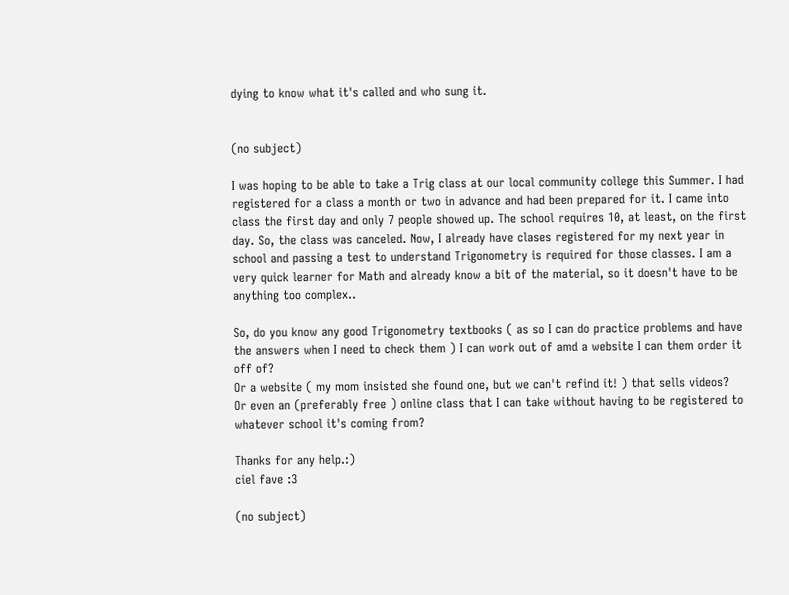dying to know what it's called and who sung it.


(no subject)

I was hoping to be able to take a Trig class at our local community college this Summer. I had registered for a class a month or two in advance and had been prepared for it. I came into class the first day and only 7 people showed up. The school requires 10, at least, on the first day. So, the class was canceled. Now, I already have clases registered for my next year in school and passing a test to understand Trigonometry is required for those classes. I am a very quick learner for Math and already know a bit of the material, so it doesn't have to be anything too complex..

So, do you know any good Trigonometry textbooks ( as so I can do practice problems and have the answers when I need to check them ) I can work out of amd a website I can them order it off of?
Or a website ( my mom insisted she found one, but we can't refind it! ) that sells videos?
Or even an (preferably free ) online class that I can take without having to be registered to whatever school it's coming from?

Thanks for any help.:)
ciel fave :3

(no subject)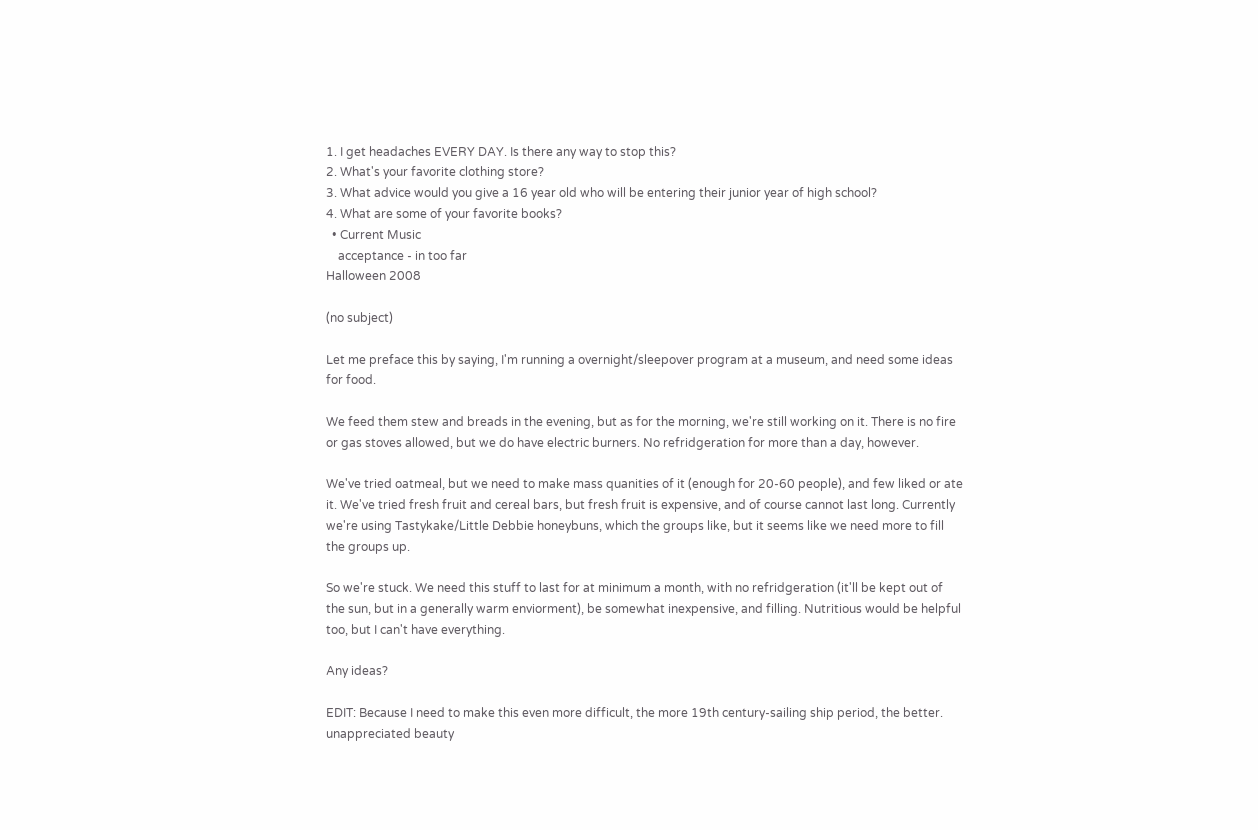1. I get headaches EVERY DAY. Is there any way to stop this?
2. What's your favorite clothing store?
3. What advice would you give a 16 year old who will be entering their junior year of high school?
4. What are some of your favorite books?
  • Current Music
    acceptance - in too far
Halloween 2008

(no subject)

Let me preface this by saying, I'm running a overnight/sleepover program at a museum, and need some ideas for food.

We feed them stew and breads in the evening, but as for the morning, we're still working on it. There is no fire or gas stoves allowed, but we do have electric burners. No refridgeration for more than a day, however.

We've tried oatmeal, but we need to make mass quanities of it (enough for 20-60 people), and few liked or ate it. We've tried fresh fruit and cereal bars, but fresh fruit is expensive, and of course cannot last long. Currently we're using Tastykake/Little Debbie honeybuns, which the groups like, but it seems like we need more to fill the groups up.

So we're stuck. We need this stuff to last for at minimum a month, with no refridgeration (it'll be kept out of the sun, but in a generally warm enviorment), be somewhat inexpensive, and filling. Nutritious would be helpful too, but I can't have everything.

Any ideas?

EDIT: Because I need to make this even more difficult, the more 19th century-sailing ship period, the better.
unappreciated beauty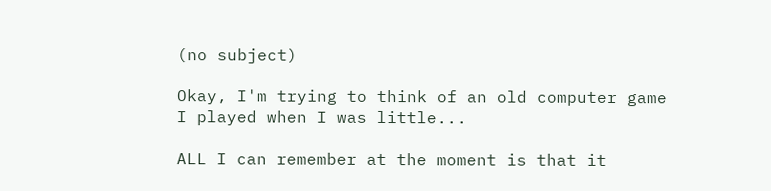(no subject)

Okay, I'm trying to think of an old computer game I played when I was little...

ALL I can remember at the moment is that it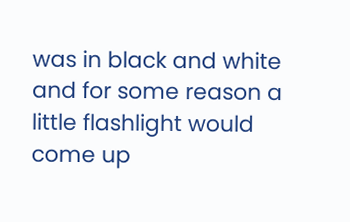was in black and white and for some reason a little flashlight would come up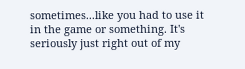sometimes...like you had to use it in the game or something. It's seriously just right out of my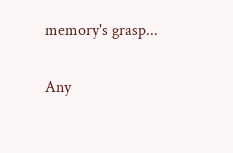memory's grasp...

Any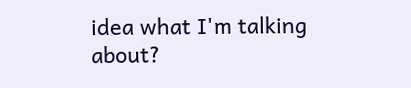idea what I'm talking about?